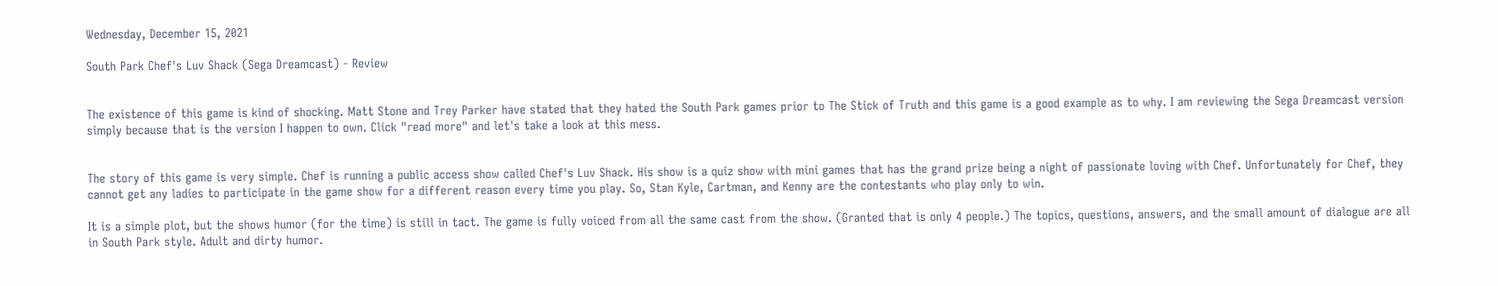Wednesday, December 15, 2021

South Park Chef's Luv Shack (Sega Dreamcast) - Review


The existence of this game is kind of shocking. Matt Stone and Trey Parker have stated that they hated the South Park games prior to The Stick of Truth and this game is a good example as to why. I am reviewing the Sega Dreamcast version simply because that is the version I happen to own. Click "read more" and let's take a look at this mess.


The story of this game is very simple. Chef is running a public access show called Chef's Luv Shack. His show is a quiz show with mini games that has the grand prize being a night of passionate loving with Chef. Unfortunately for Chef, they cannot get any ladies to participate in the game show for a different reason every time you play. So, Stan Kyle, Cartman, and Kenny are the contestants who play only to win.

It is a simple plot, but the shows humor (for the time) is still in tact. The game is fully voiced from all the same cast from the show. (Granted that is only 4 people.) The topics, questions, answers, and the small amount of dialogue are all in South Park style. Adult and dirty humor.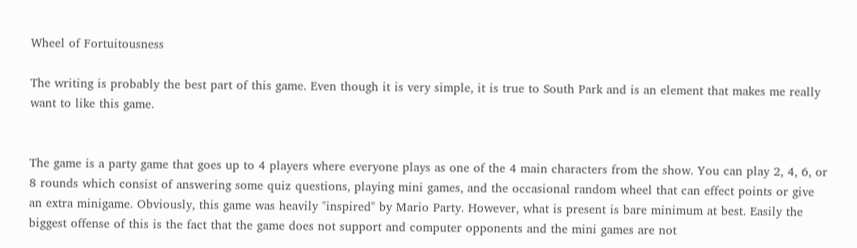Wheel of Fortuitousness

The writing is probably the best part of this game. Even though it is very simple, it is true to South Park and is an element that makes me really want to like this game.


The game is a party game that goes up to 4 players where everyone plays as one of the 4 main characters from the show. You can play 2, 4, 6, or 8 rounds which consist of answering some quiz questions, playing mini games, and the occasional random wheel that can effect points or give an extra minigame. Obviously, this game was heavily "inspired" by Mario Party. However, what is present is bare minimum at best. Easily the biggest offense of this is the fact that the game does not support and computer opponents and the mini games are not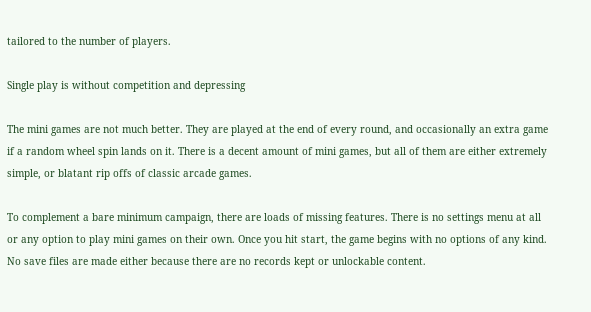tailored to the number of players.

Single play is without competition and depressing

The mini games are not much better. They are played at the end of every round, and occasionally an extra game if a random wheel spin lands on it. There is a decent amount of mini games, but all of them are either extremely simple, or blatant rip offs of classic arcade games.

To complement a bare minimum campaign, there are loads of missing features. There is no settings menu at all or any option to play mini games on their own. Once you hit start, the game begins with no options of any kind. No save files are made either because there are no records kept or unlockable content.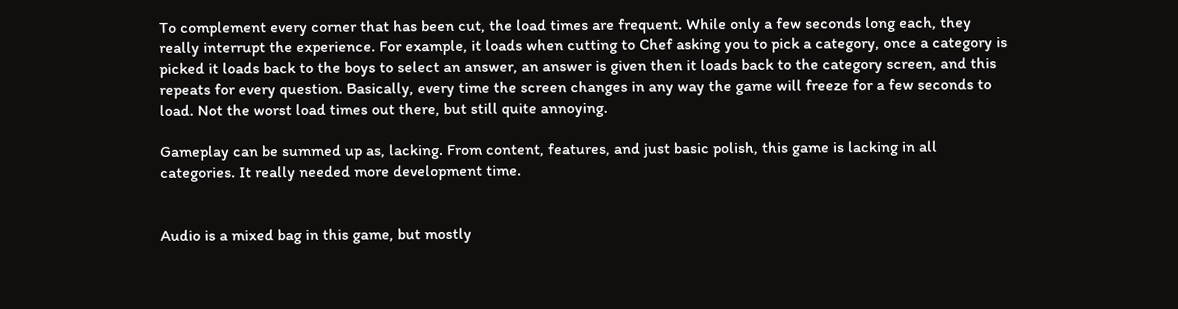To complement every corner that has been cut, the load times are frequent. While only a few seconds long each, they really interrupt the experience. For example, it loads when cutting to Chef asking you to pick a category, once a category is picked it loads back to the boys to select an answer, an answer is given then it loads back to the category screen, and this repeats for every question. Basically, every time the screen changes in any way the game will freeze for a few seconds to load. Not the worst load times out there, but still quite annoying.

Gameplay can be summed up as, lacking. From content, features, and just basic polish, this game is lacking in all categories. It really needed more development time.


Audio is a mixed bag in this game, but mostly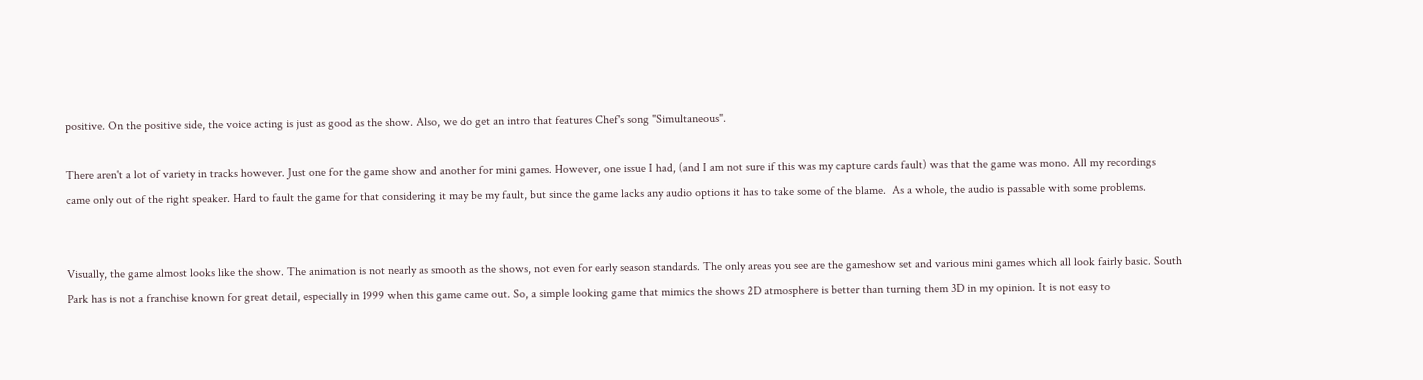positive. On the positive side, the voice acting is just as good as the show. Also, we do get an intro that features Chef's song "Simultaneous".

There aren't a lot of variety in tracks however. Just one for the game show and another for mini games. However, one issue I had, (and I am not sure if this was my capture cards fault) was that the game was mono. All my recordings came only out of the right speaker. Hard to fault the game for that considering it may be my fault, but since the game lacks any audio options it has to take some of the blame.  As a whole, the audio is passable with some problems.


Visually, the game almost looks like the show. The animation is not nearly as smooth as the shows, not even for early season standards. The only areas you see are the gameshow set and various mini games which all look fairly basic. South Park has is not a franchise known for great detail, especially in 1999 when this game came out. So, a simple looking game that mimics the shows 2D atmosphere is better than turning them 3D in my opinion. It is not easy to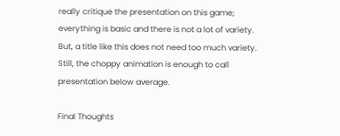really critique the presentation on this game; everything is basic and there is not a lot of variety. But, a title like this does not need too much variety. Still, the choppy animation is enough to call presentation below average.

Final Thoughts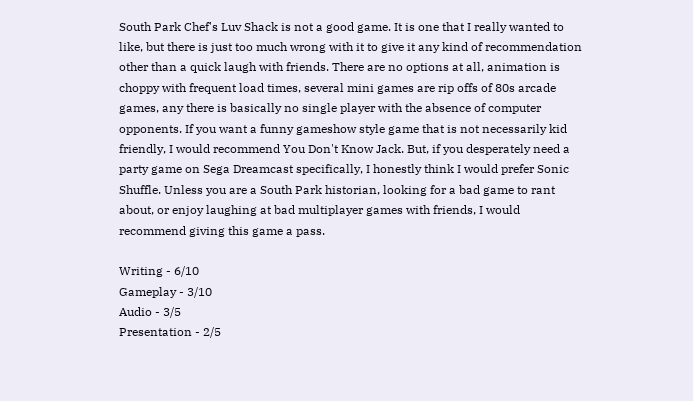South Park Chef's Luv Shack is not a good game. It is one that I really wanted to like, but there is just too much wrong with it to give it any kind of recommendation other than a quick laugh with friends. There are no options at all, animation is choppy with frequent load times, several mini games are rip offs of 80s arcade games, any there is basically no single player with the absence of computer opponents. If you want a funny gameshow style game that is not necessarily kid friendly, I would recommend You Don't Know Jack. But, if you desperately need a party game on Sega Dreamcast specifically, I honestly think I would prefer Sonic Shuffle. Unless you are a South Park historian, looking for a bad game to rant about, or enjoy laughing at bad multiplayer games with friends, I would recommend giving this game a pass.

Writing - 6/10
Gameplay - 3/10
Audio - 3/5
Presentation - 2/5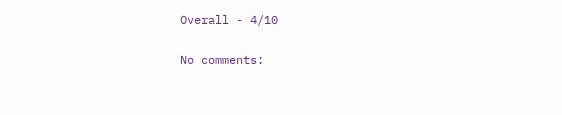Overall - 4/10

No comments: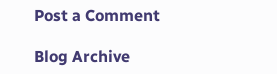Post a Comment

Blog Archive